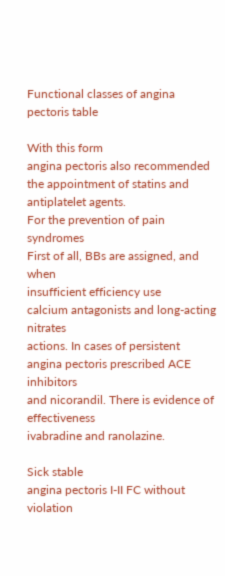Functional classes of angina pectoris table

With this form
angina pectoris also recommended
the appointment of statins and antiplatelet agents.
For the prevention of pain syndromes
First of all, BBs are assigned, and when
insufficient efficiency use
calcium antagonists and long-acting nitrates
actions. In cases of persistent
angina pectoris prescribed ACE inhibitors
and nicorandil. There is evidence of effectiveness
ivabradine and ranolazine.

Sick stable
angina pectoris I-II FC without violation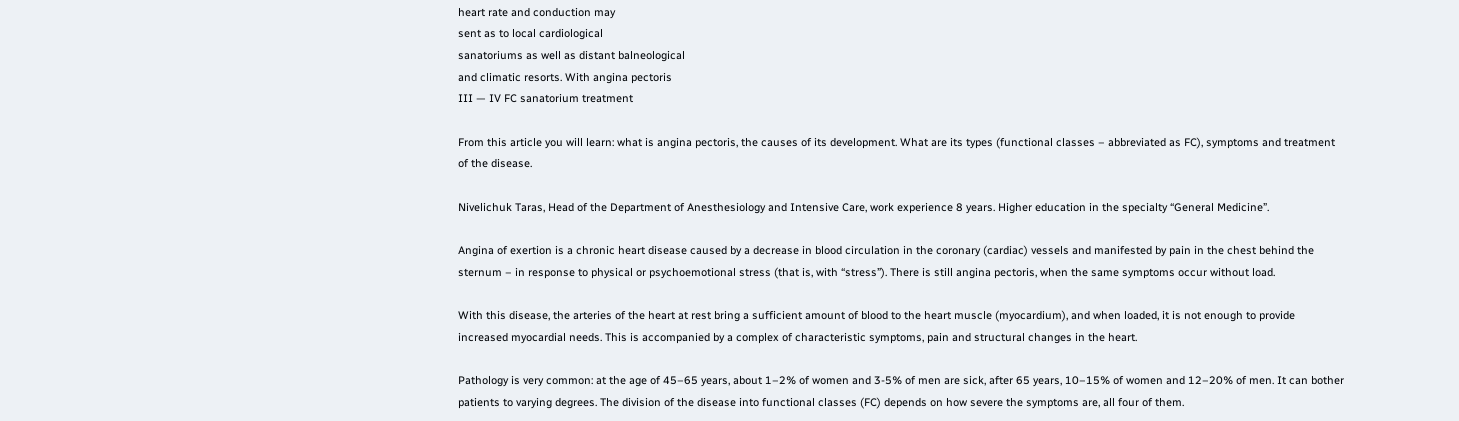heart rate and conduction may
sent as to local cardiological
sanatoriums as well as distant balneological
and climatic resorts. With angina pectoris
III — IV FC sanatorium treatment

From this article you will learn: what is angina pectoris, the causes of its development. What are its types (functional classes – abbreviated as FC), symptoms and treatment of the disease.

Nivelichuk Taras, Head of the Department of Anesthesiology and Intensive Care, work experience 8 years. Higher education in the specialty “General Medicine”.

Angina of exertion is a chronic heart disease caused by a decrease in blood circulation in the coronary (cardiac) vessels and manifested by pain in the chest behind the sternum – in response to physical or psychoemotional stress (that is, with “stress”). There is still angina pectoris, when the same symptoms occur without load.

With this disease, the arteries of the heart at rest bring a sufficient amount of blood to the heart muscle (myocardium), and when loaded, it is not enough to provide increased myocardial needs. This is accompanied by a complex of characteristic symptoms, pain and structural changes in the heart.

Pathology is very common: at the age of 45–65 years, about 1–2% of women and 3-5% of men are sick, after 65 years, 10–15% of women and 12–20% of men. It can bother patients to varying degrees. The division of the disease into functional classes (FC) depends on how severe the symptoms are, all four of them.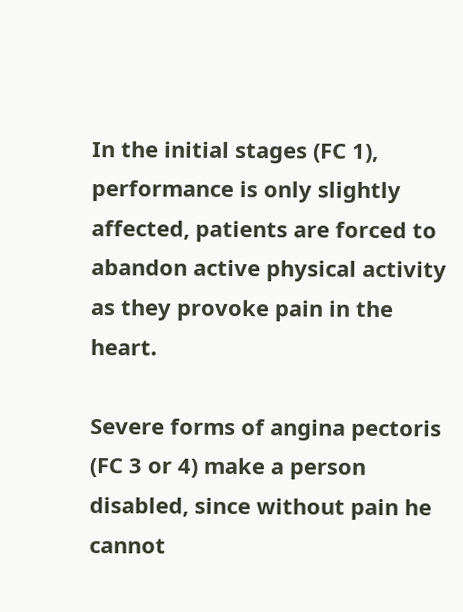In the initial stages (FC 1), performance is only slightly affected, patients are forced to abandon active physical activity as they provoke pain in the heart.

Severe forms of angina pectoris (FC 3 or 4) make a person disabled, since without pain he cannot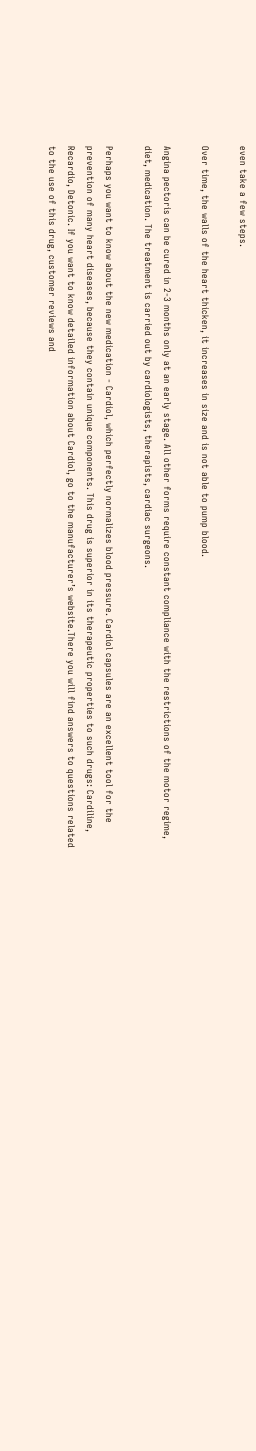even take a few steps.

Over time, the walls of the heart thicken, it increases in size and is not able to pump blood.

Angina pectoris can be cured in 2-3 months only at an early stage. All other forms require constant compliance with the restrictions of the motor regime, diet, medication. The treatment is carried out by cardiologists, therapists, cardiac surgeons.

Perhaps you want to know about the new medication - Cardiol, which perfectly normalizes blood pressure. Cardiol capsules are an excellent tool for the prevention of many heart diseases, because they contain unique components. This drug is superior in its therapeutic properties to such drugs: Cardiline, Recardio, Detonic. If you want to know detailed information about Cardiol, go to the manufacturer’s website.There you will find answers to questions related to the use of this drug, customer reviews and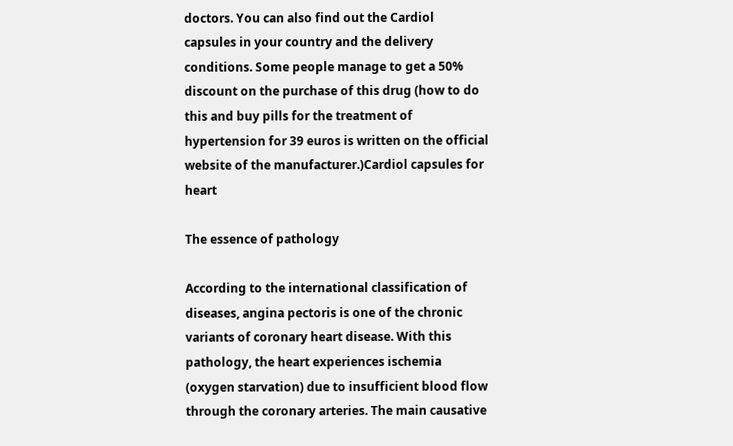doctors. You can also find out the Cardiol capsules in your country and the delivery conditions. Some people manage to get a 50% discount on the purchase of this drug (how to do this and buy pills for the treatment of hypertension for 39 euros is written on the official website of the manufacturer.)Cardiol capsules for heart

The essence of pathology

According to the international classification of diseases, angina pectoris is one of the chronic variants of coronary heart disease. With this pathology, the heart experiences ischemia (oxygen starvation) due to insufficient blood flow through the coronary arteries. The main causative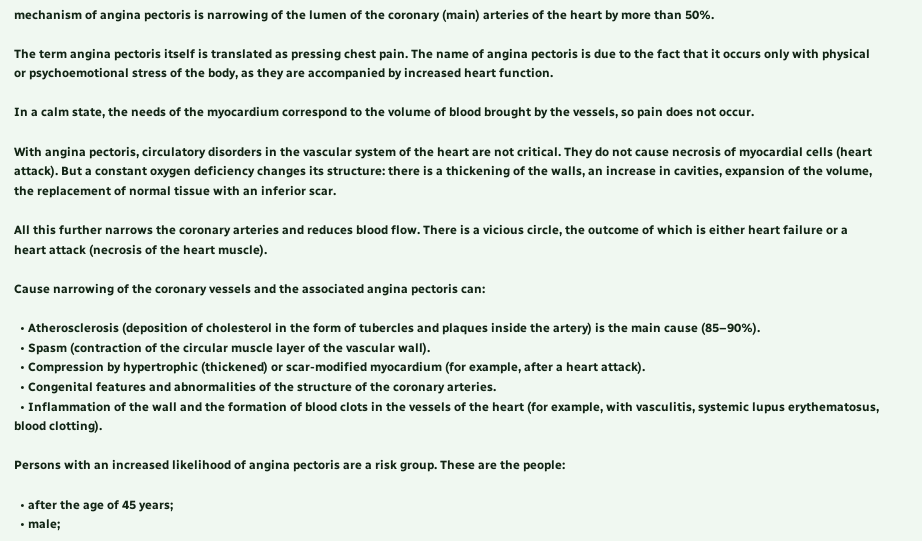mechanism of angina pectoris is narrowing of the lumen of the coronary (main) arteries of the heart by more than 50%.

The term angina pectoris itself is translated as pressing chest pain. The name of angina pectoris is due to the fact that it occurs only with physical or psychoemotional stress of the body, as they are accompanied by increased heart function.

In a calm state, the needs of the myocardium correspond to the volume of blood brought by the vessels, so pain does not occur.

With angina pectoris, circulatory disorders in the vascular system of the heart are not critical. They do not cause necrosis of myocardial cells (heart attack). But a constant oxygen deficiency changes its structure: there is a thickening of the walls, an increase in cavities, expansion of the volume, the replacement of normal tissue with an inferior scar.

All this further narrows the coronary arteries and reduces blood flow. There is a vicious circle, the outcome of which is either heart failure or a heart attack (necrosis of the heart muscle).

Cause narrowing of the coronary vessels and the associated angina pectoris can:

  • Atherosclerosis (deposition of cholesterol in the form of tubercles and plaques inside the artery) is the main cause (85–90%).
  • Spasm (contraction of the circular muscle layer of the vascular wall).
  • Compression by hypertrophic (thickened) or scar-modified myocardium (for example, after a heart attack).
  • Congenital features and abnormalities of the structure of the coronary arteries.
  • Inflammation of the wall and the formation of blood clots in the vessels of the heart (for example, with vasculitis, systemic lupus erythematosus, blood clotting).

Persons with an increased likelihood of angina pectoris are a risk group. These are the people:

  • after the age of 45 years;
  • male;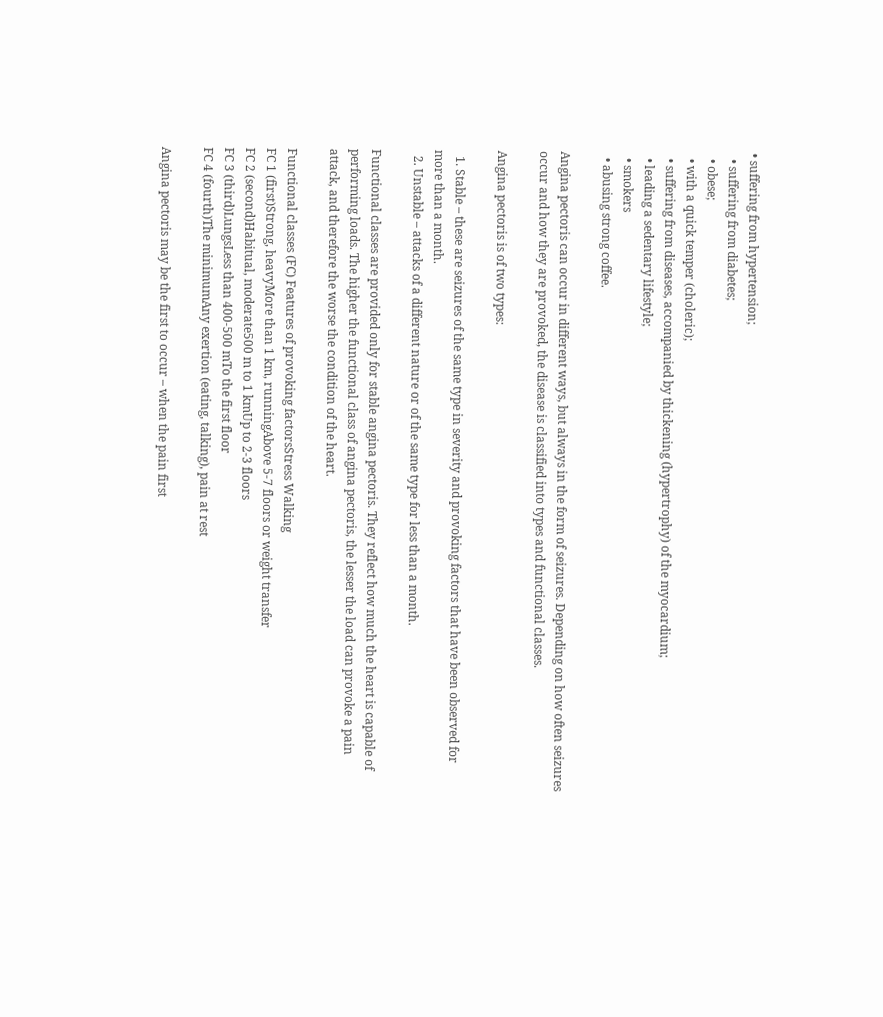• suffering from hypertension;
  • suffering from diabetes;
  • obese;
  • with a quick temper (choleric);
  • suffering from diseases, accompanied by thickening (hypertrophy) of the myocardium;
  • leading a sedentary lifestyle;
  • smokers
  • abusing strong coffee.

Angina pectoris can occur in different ways, but always in the form of seizures. Depending on how often seizures occur and how they are provoked, the disease is classified into types and functional classes.

Angina pectoris is of two types:

  1. Stable – these are seizures of the same type in severity and provoking factors that have been observed for more than a month.
  2. Unstable – attacks of a different nature or of the same type for less than a month.

Functional classes are provided only for stable angina pectoris. They reflect how much the heart is capable of performing loads. The higher the functional class of angina pectoris, the lesser the load can provoke a pain attack, and therefore the worse the condition of the heart.

Functional classes (FC) Features of provoking factorsStress Walking
FC 1 (first)Strong, heavyMore than 1 km, runningAbove 5-7 floors or weight transfer
FC 2 (second)Habitual, moderate500 m to 1 kmUp to 2-3 floors
FC 3 (third)LungsLess than 400-500 mTo the first floor
FC 4 (fourth)The minimumAny exertion (eating, talking), pain at rest

Angina pectoris may be the first to occur – when the pain first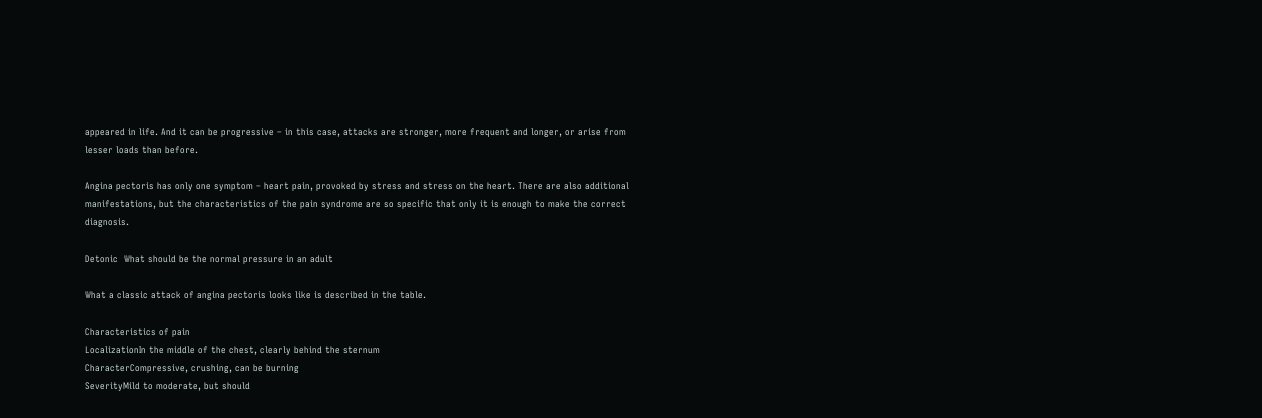appeared in life. And it can be progressive – in this case, attacks are stronger, more frequent and longer, or arise from lesser loads than before.

Angina pectoris has only one symptom – heart pain, provoked by stress and stress on the heart. There are also additional manifestations, but the characteristics of the pain syndrome are so specific that only it is enough to make the correct diagnosis.

Detonic  What should be the normal pressure in an adult

What a classic attack of angina pectoris looks like is described in the table.

Characteristics of pain
LocalizationIn the middle of the chest, clearly behind the sternum
CharacterCompressive, crushing, can be burning
SeverityMild to moderate, but should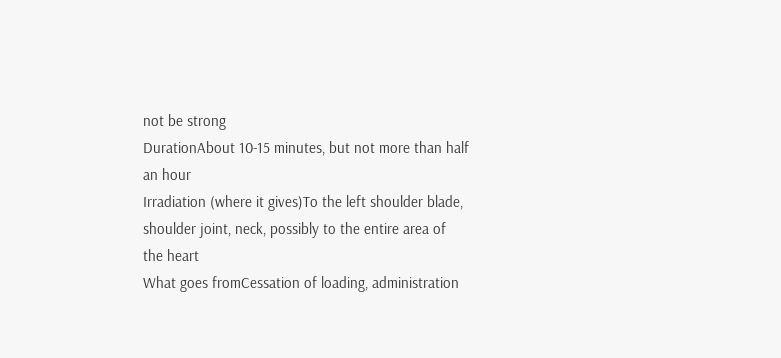not be strong
DurationAbout 10-15 minutes, but not more than half an hour
Irradiation (where it gives)To the left shoulder blade, shoulder joint, neck, possibly to the entire area of the heart
What goes fromCessation of loading, administration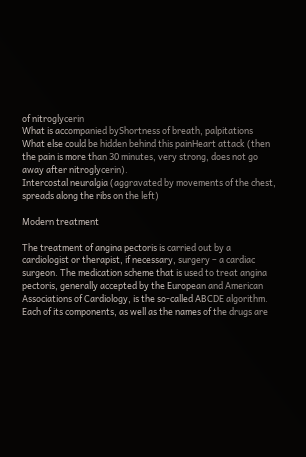of nitroglycerin
What is accompanied byShortness of breath, palpitations
What else could be hidden behind this painHeart attack (then the pain is more than 30 minutes, very strong, does not go away after nitroglycerin).
Intercostal neuralgia (aggravated by movements of the chest, spreads along the ribs on the left)

Modern treatment

The treatment of angina pectoris is carried out by a cardiologist or therapist, if necessary, surgery – a cardiac surgeon. The medication scheme that is used to treat angina pectoris, generally accepted by the European and American Associations of Cardiology, is the so-called ABCDE algorithm. Each of its components, as well as the names of the drugs are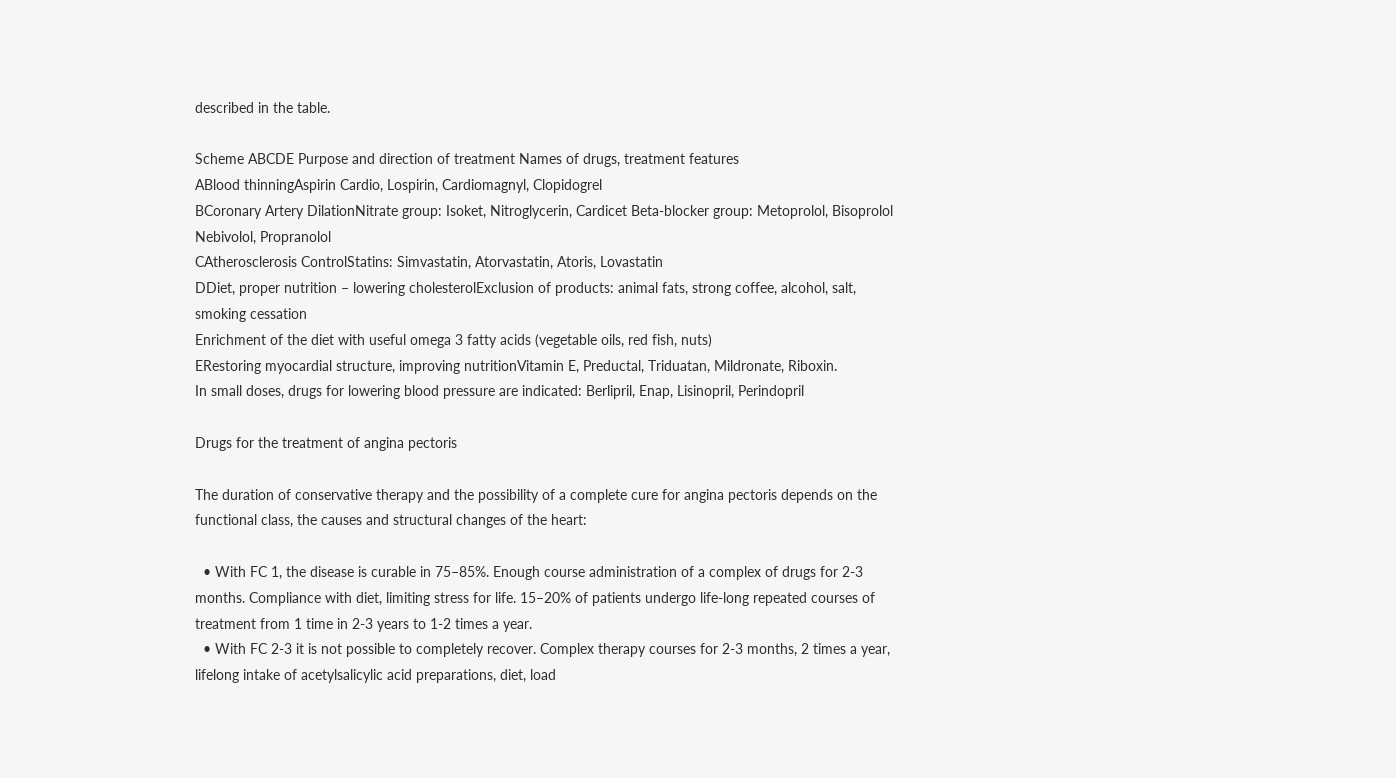described in the table.

Scheme ABCDE Purpose and direction of treatment Names of drugs, treatment features
ABlood thinningAspirin Cardio, Lospirin, Cardiomagnyl, Clopidogrel
BCoronary Artery DilationNitrate group: Isoket, Nitroglycerin, Cardicet Beta-blocker group: Metoprolol, Bisoprolol Nebivolol, Propranolol
CAtherosclerosis ControlStatins: Simvastatin, Atorvastatin, Atoris, Lovastatin
DDiet, proper nutrition – lowering cholesterolExclusion of products: animal fats, strong coffee, alcohol, salt, smoking cessation
Enrichment of the diet with useful omega 3 fatty acids (vegetable oils, red fish, nuts)
ERestoring myocardial structure, improving nutritionVitamin E, Preductal, Triduatan, Mildronate, Riboxin.
In small doses, drugs for lowering blood pressure are indicated: Berlipril, Enap, Lisinopril, Perindopril

Drugs for the treatment of angina pectoris

The duration of conservative therapy and the possibility of a complete cure for angina pectoris depends on the functional class, the causes and structural changes of the heart:

  • With FC 1, the disease is curable in 75–85%. Enough course administration of a complex of drugs for 2-3 months. Compliance with diet, limiting stress for life. 15–20% of patients undergo life-long repeated courses of treatment from 1 time in 2-3 years to 1-2 times a year.
  • With FC 2-3 it is not possible to completely recover. Complex therapy courses for 2-3 months, 2 times a year, lifelong intake of acetylsalicylic acid preparations, diet, load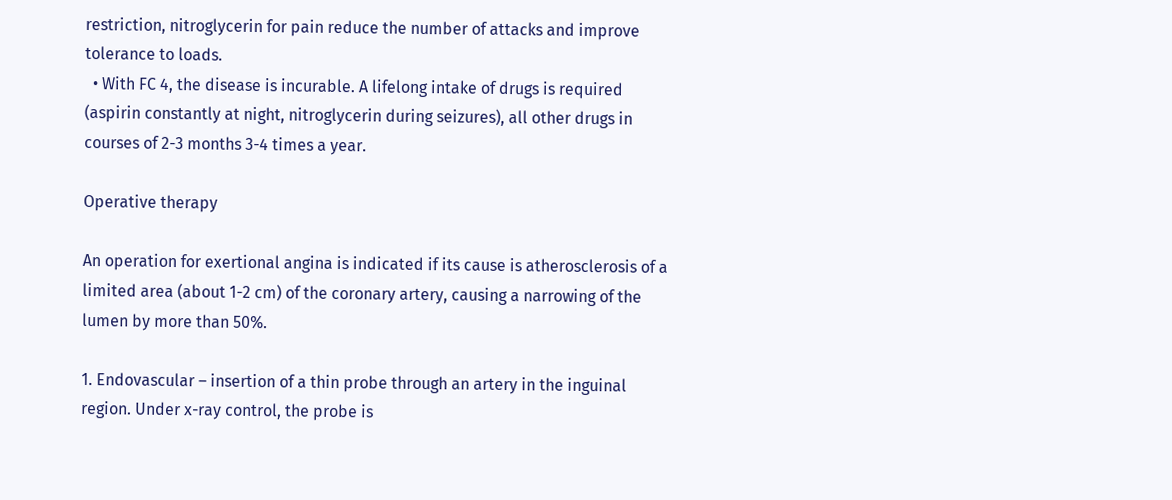restriction, nitroglycerin for pain reduce the number of attacks and improve tolerance to loads.
  • With FC 4, the disease is incurable. A lifelong intake of drugs is required (aspirin constantly at night, nitroglycerin during seizures), all other drugs in courses of 2-3 months 3-4 times a year.

Operative therapy

An operation for exertional angina is indicated if its cause is atherosclerosis of a limited area (about 1-2 cm) of the coronary artery, causing a narrowing of the lumen by more than 50%.

1. Endovascular – insertion of a thin probe through an artery in the inguinal region. Under x-ray control, the probe is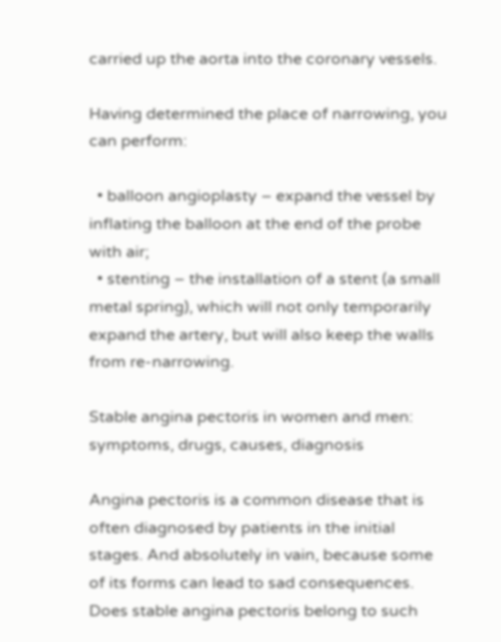carried up the aorta into the coronary vessels.

Having determined the place of narrowing, you can perform:

  • balloon angioplasty – expand the vessel by inflating the balloon at the end of the probe with air;
  • stenting – the installation of a stent (a small metal spring), which will not only temporarily expand the artery, but will also keep the walls from re-narrowing.

Stable angina pectoris in women and men: symptoms, drugs, causes, diagnosis

Angina pectoris is a common disease that is often diagnosed by patients in the initial stages. And absolutely in vain, because some of its forms can lead to sad consequences. Does stable angina pectoris belong to such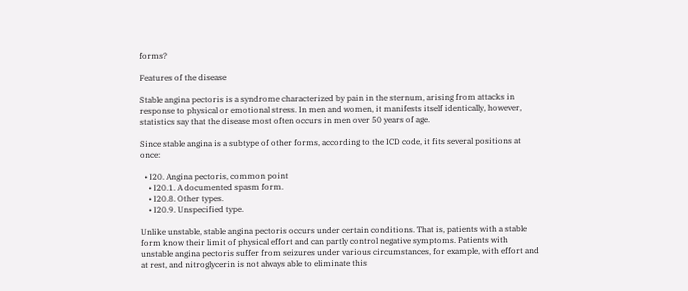forms?

Features of the disease

Stable angina pectoris is a syndrome characterized by pain in the sternum, arising from attacks in response to physical or emotional stress. In men and women, it manifests itself identically, however, statistics say that the disease most often occurs in men over 50 years of age.

Since stable angina is a subtype of other forms, according to the ICD code, it fits several positions at once:

  • I20. Angina pectoris, common point
    • I20.1. A documented spasm form.
    • I20.8. Other types.
    • I20.9. Unspecified type.

Unlike unstable, stable angina pectoris occurs under certain conditions. That is, patients with a stable form know their limit of physical effort and can partly control negative symptoms. Patients with unstable angina pectoris suffer from seizures under various circumstances, for example, with effort and at rest, and nitroglycerin is not always able to eliminate this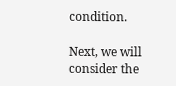condition.

Next, we will consider the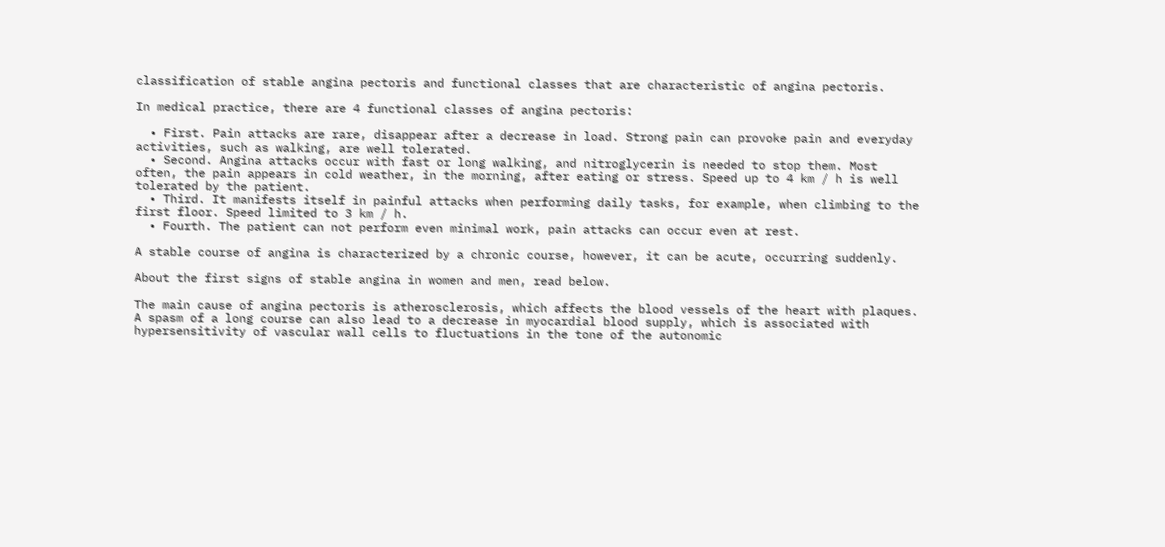classification of stable angina pectoris and functional classes that are characteristic of angina pectoris.

In medical practice, there are 4 functional classes of angina pectoris:

  • First. Pain attacks are rare, disappear after a decrease in load. Strong pain can provoke pain and everyday activities, such as walking, are well tolerated.
  • Second. Angina attacks occur with fast or long walking, and nitroglycerin is needed to stop them. Most often, the pain appears in cold weather, in the morning, after eating or stress. Speed up to 4 km / h is well tolerated by the patient.
  • Third. It manifests itself in painful attacks when performing daily tasks, for example, when climbing to the first floor. Speed limited to 3 km / h.
  • Fourth. The patient can not perform even minimal work, pain attacks can occur even at rest.

A stable course of angina is characterized by a chronic course, however, it can be acute, occurring suddenly.

About the first signs of stable angina in women and men, read below.

The main cause of angina pectoris is atherosclerosis, which affects the blood vessels of the heart with plaques. A spasm of a long course can also lead to a decrease in myocardial blood supply, which is associated with hypersensitivity of vascular wall cells to fluctuations in the tone of the autonomic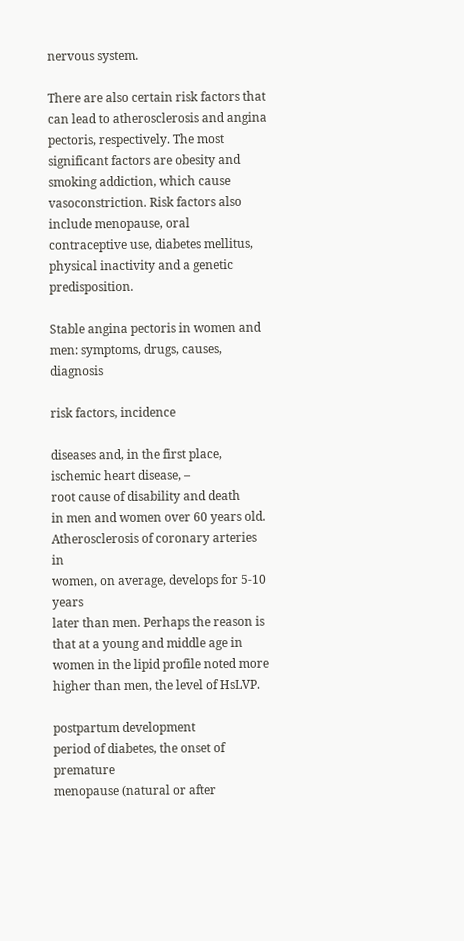nervous system.

There are also certain risk factors that can lead to atherosclerosis and angina pectoris, respectively. The most significant factors are obesity and smoking addiction, which cause vasoconstriction. Risk factors also include menopause, oral contraceptive use, diabetes mellitus, physical inactivity and a genetic predisposition.

Stable angina pectoris in women and men: symptoms, drugs, causes, diagnosis

risk factors, incidence

diseases and, in the first place, ischemic heart disease, –
root cause of disability and death
in men and women over 60 years old.
Atherosclerosis of coronary arteries in
women, on average, develops for 5-10 years
later than men. Perhaps the reason is
that at a young and middle age in
women in the lipid profile noted more
higher than men, the level of HsLVP.

postpartum development
period of diabetes, the onset of premature
menopause (natural or after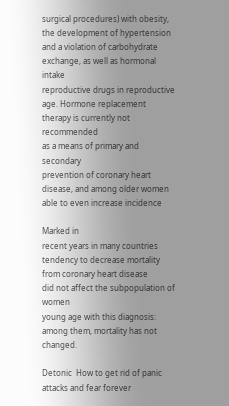surgical procedures) with obesity,
the development of hypertension and a violation of carbohydrate
exchange, as well as hormonal intake
reproductive drugs in reproductive
age. Hormone replacement
therapy is currently not recommended
as a means of primary and secondary
prevention of coronary heart disease, and among older women
able to even increase incidence

Marked in
recent years in many countries
tendency to decrease mortality from coronary heart disease
did not affect the subpopulation of women
young age with this diagnosis:
among them, mortality has not changed.

Detonic  How to get rid of panic attacks and fear forever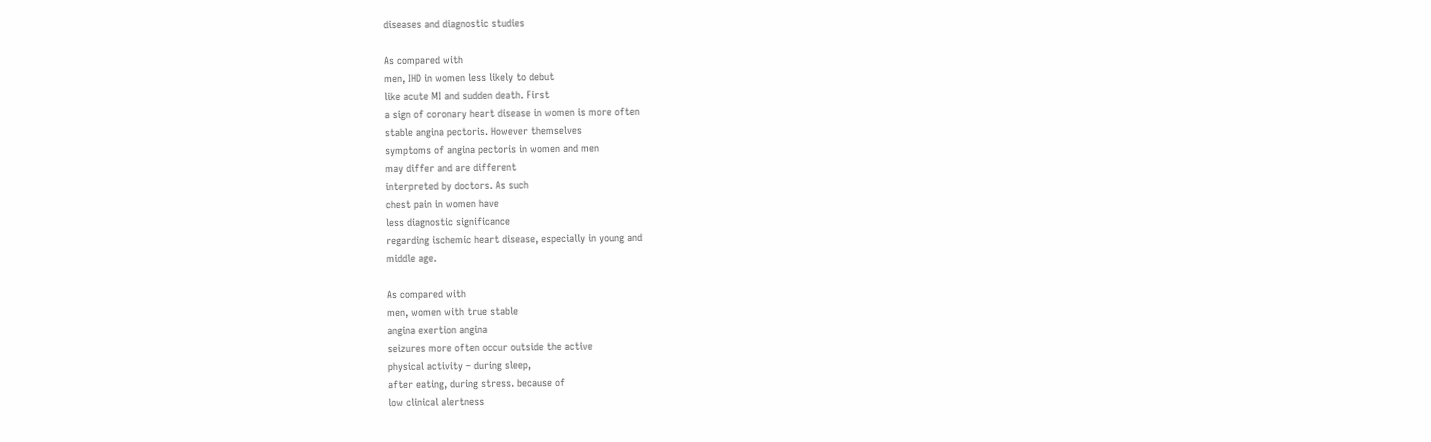diseases and diagnostic studies

As compared with
men, IHD in women less likely to debut
like acute MI and sudden death. First
a sign of coronary heart disease in women is more often
stable angina pectoris. However themselves
symptoms of angina pectoris in women and men
may differ and are different
interpreted by doctors. As such
chest pain in women have
less diagnostic significance
regarding ischemic heart disease, especially in young and
middle age.

As compared with
men, women with true stable
angina exertion angina
seizures more often occur outside the active
physical activity – during sleep,
after eating, during stress. because of
low clinical alertness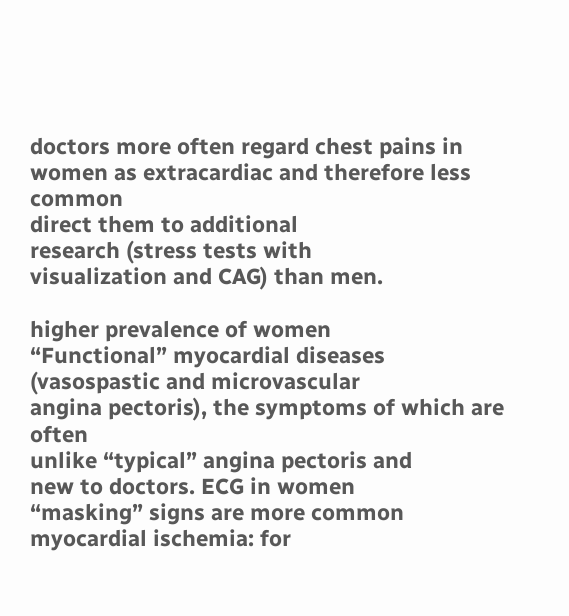doctors more often regard chest pains in
women as extracardiac and therefore less common
direct them to additional
research (stress tests with
visualization and CAG) than men.

higher prevalence of women
“Functional” myocardial diseases
(vasospastic and microvascular
angina pectoris), the symptoms of which are often
unlike “typical” angina pectoris and
new to doctors. ECG in women
“masking” signs are more common
myocardial ischemia: for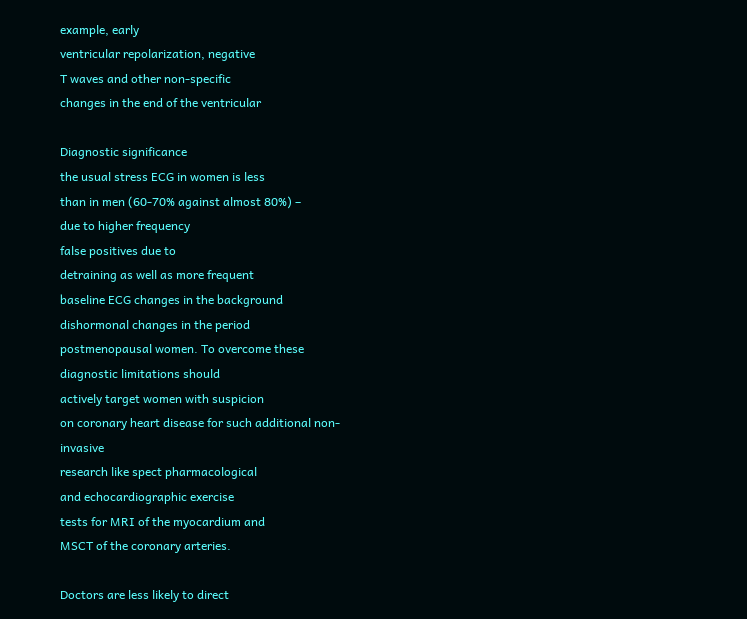example, early
ventricular repolarization, negative
T waves and other non-specific
changes in the end of the ventricular

Diagnostic significance
the usual stress ECG in women is less
than in men (60-70% against almost 80%) –
due to higher frequency
false positives due to
detraining as well as more frequent
baseline ECG changes in the background
dishormonal changes in the period
postmenopausal women. To overcome these
diagnostic limitations should
actively target women with suspicion
on coronary heart disease for such additional non-invasive
research like spect pharmacological
and echocardiographic exercise
tests for MRI of the myocardium and
MSCT of the coronary arteries.

Doctors are less likely to direct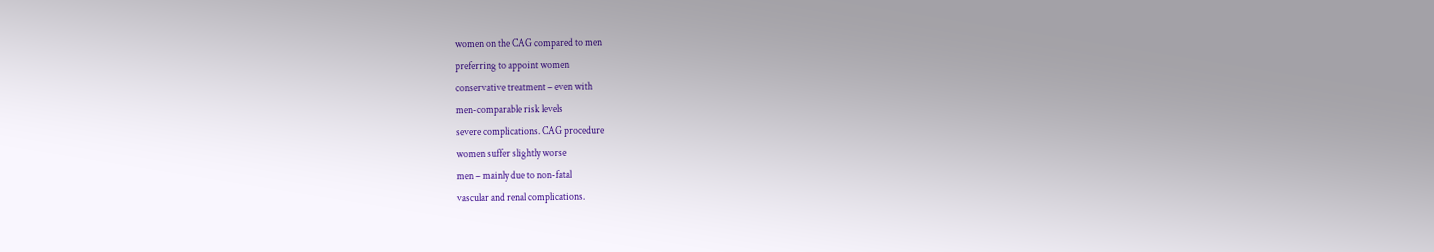women on the CAG compared to men
preferring to appoint women
conservative treatment – even with
men-comparable risk levels
severe complications. CAG procedure
women suffer slightly worse
men – mainly due to non-fatal
vascular and renal complications.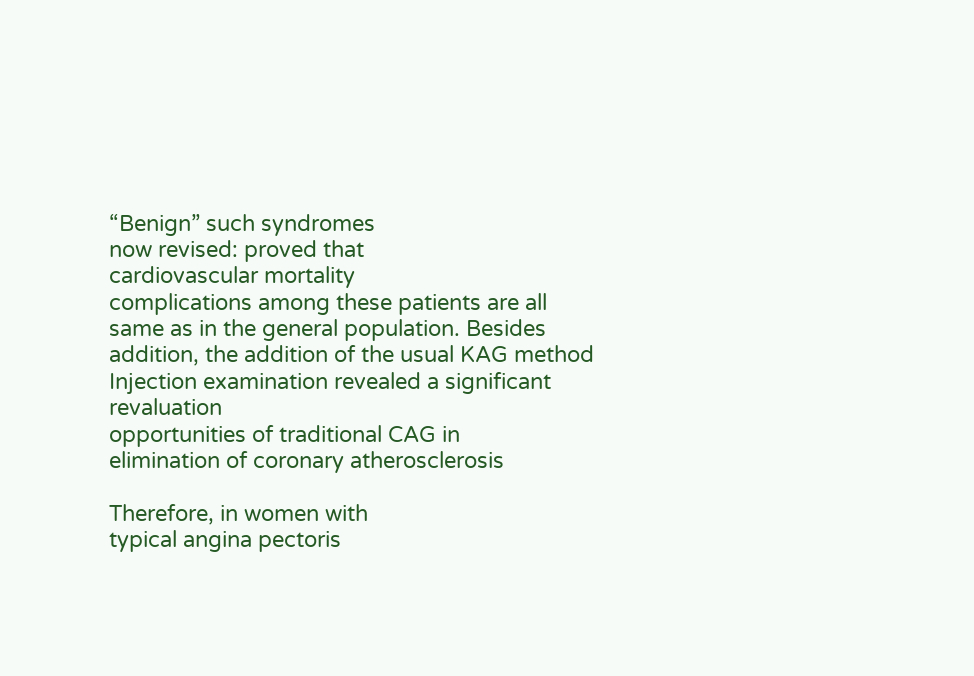“Benign” such syndromes
now revised: proved that
cardiovascular mortality
complications among these patients are all
same as in the general population. Besides
addition, the addition of the usual KAG method
Injection examination revealed a significant revaluation
opportunities of traditional CAG in
elimination of coronary atherosclerosis

Therefore, in women with
typical angina pectoris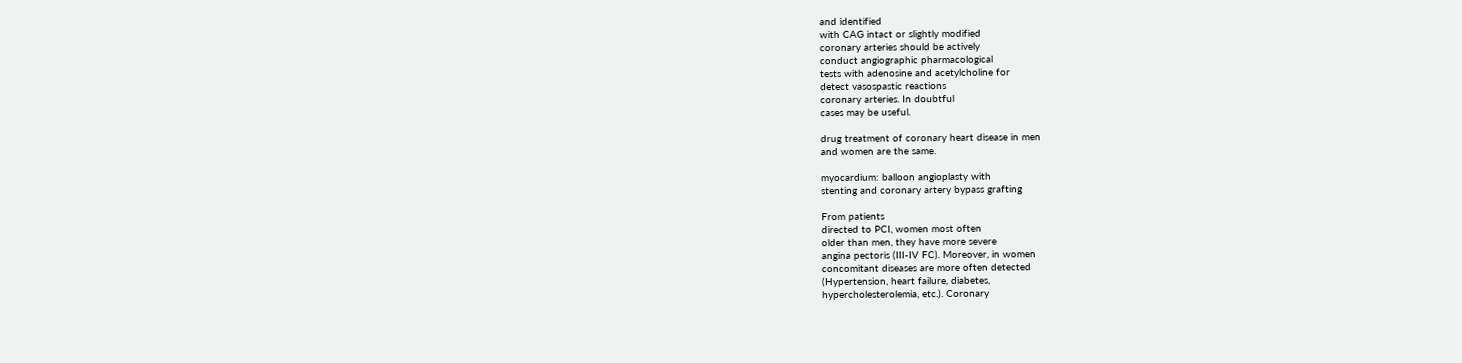and identified
with CAG intact or slightly modified
coronary arteries should be actively
conduct angiographic pharmacological
tests with adenosine and acetylcholine for
detect vasospastic reactions
coronary arteries. In doubtful
cases may be useful.

drug treatment of coronary heart disease in men
and women are the same.

myocardium: balloon angioplasty with
stenting and coronary artery bypass grafting

From patients
directed to PCI, women most often
older than men, they have more severe
angina pectoris (III-IV FC). Moreover, in women
concomitant diseases are more often detected
(Hypertension, heart failure, diabetes,
hypercholesterolemia, etc.). Coronary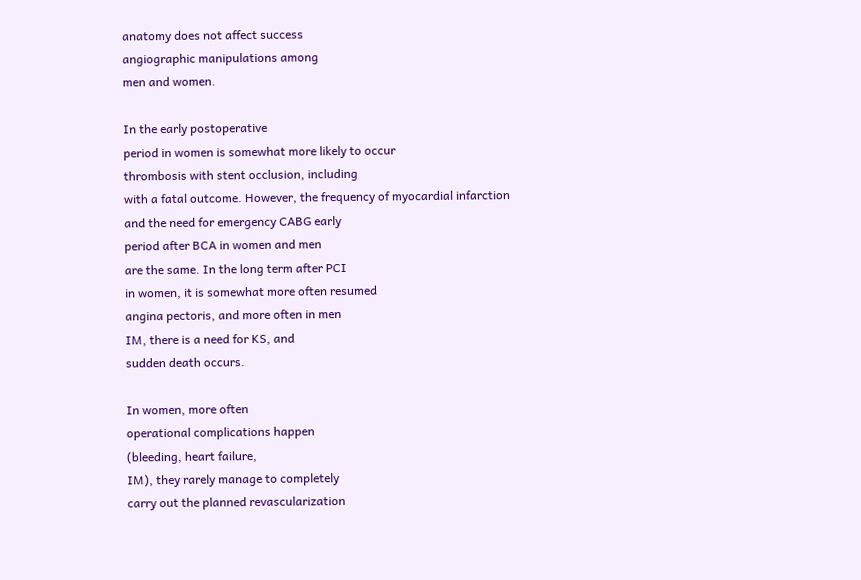anatomy does not affect success
angiographic manipulations among
men and women.

In the early postoperative
period in women is somewhat more likely to occur
thrombosis with stent occlusion, including
with a fatal outcome. However, the frequency of myocardial infarction
and the need for emergency CABG early
period after BCA in women and men
are the same. In the long term after PCI
in women, it is somewhat more often resumed
angina pectoris, and more often in men
IM, there is a need for KS, and
sudden death occurs.

In women, more often
operational complications happen
(bleeding, heart failure,
IM), they rarely manage to completely
carry out the planned revascularization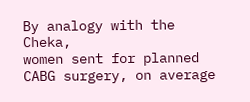By analogy with the Cheka,
women sent for planned
CABG surgery, on average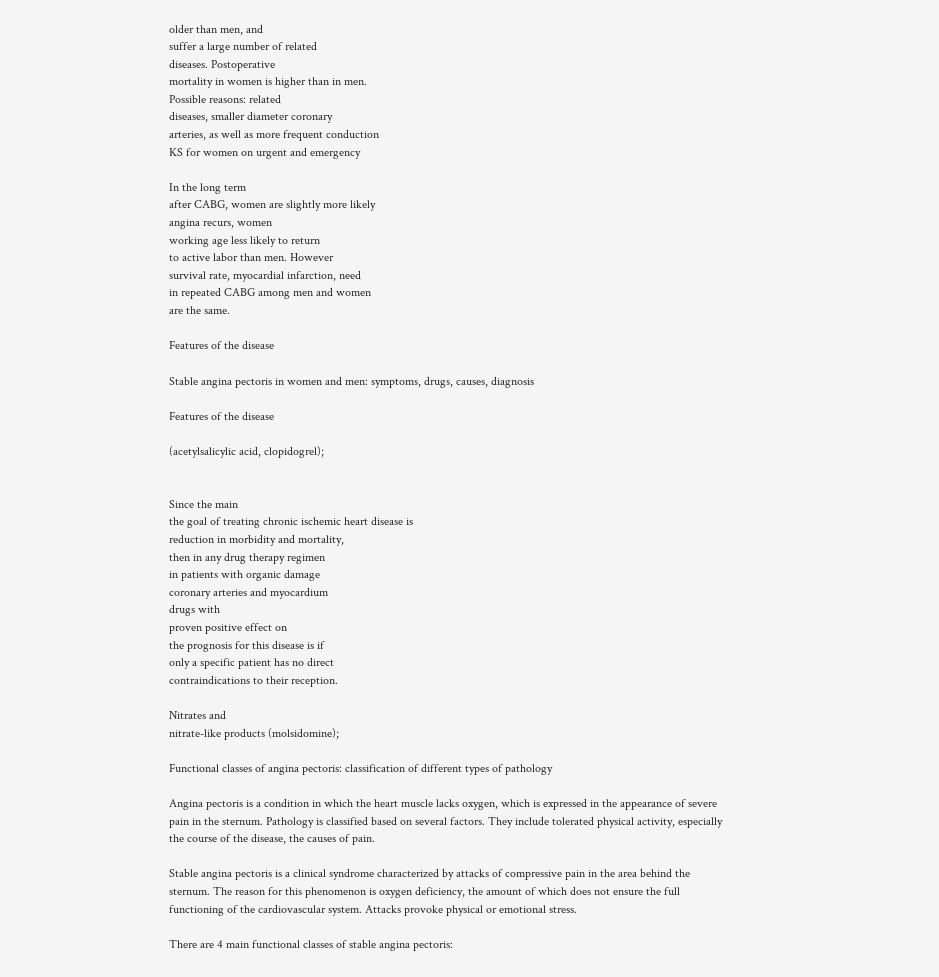older than men, and
suffer a large number of related
diseases. Postoperative
mortality in women is higher than in men.
Possible reasons: related
diseases, smaller diameter coronary
arteries, as well as more frequent conduction
KS for women on urgent and emergency

In the long term
after CABG, women are slightly more likely
angina recurs, women
working age less likely to return
to active labor than men. However
survival rate, myocardial infarction, need
in repeated CABG among men and women
are the same.

Features of the disease

Stable angina pectoris in women and men: symptoms, drugs, causes, diagnosis

Features of the disease

(acetylsalicylic acid, clopidogrel);


Since the main
the goal of treating chronic ischemic heart disease is
reduction in morbidity and mortality,
then in any drug therapy regimen
in patients with organic damage
coronary arteries and myocardium
drugs with
proven positive effect on
the prognosis for this disease is if
only a specific patient has no direct
contraindications to their reception.

Nitrates and
nitrate-like products (molsidomine);

Functional classes of angina pectoris: classification of different types of pathology

Angina pectoris is a condition in which the heart muscle lacks oxygen, which is expressed in the appearance of severe pain in the sternum. Pathology is classified based on several factors. They include tolerated physical activity, especially the course of the disease, the causes of pain.

Stable angina pectoris is a clinical syndrome characterized by attacks of compressive pain in the area behind the sternum. The reason for this phenomenon is oxygen deficiency, the amount of which does not ensure the full functioning of the cardiovascular system. Attacks provoke physical or emotional stress.

There are 4 main functional classes of stable angina pectoris: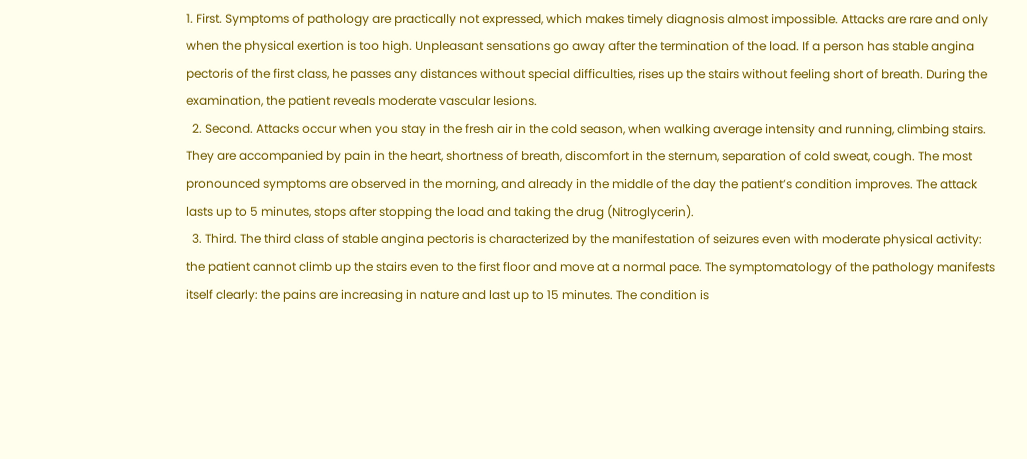1. First. Symptoms of pathology are practically not expressed, which makes timely diagnosis almost impossible. Attacks are rare and only when the physical exertion is too high. Unpleasant sensations go away after the termination of the load. If a person has stable angina pectoris of the first class, he passes any distances without special difficulties, rises up the stairs without feeling short of breath. During the examination, the patient reveals moderate vascular lesions.
  2. Second. Attacks occur when you stay in the fresh air in the cold season, when walking average intensity and running, climbing stairs. They are accompanied by pain in the heart, shortness of breath, discomfort in the sternum, separation of cold sweat, cough. The most pronounced symptoms are observed in the morning, and already in the middle of the day the patient’s condition improves. The attack lasts up to 5 minutes, stops after stopping the load and taking the drug (Nitroglycerin).
  3. Third. The third class of stable angina pectoris is characterized by the manifestation of seizures even with moderate physical activity: the patient cannot climb up the stairs even to the first floor and move at a normal pace. The symptomatology of the pathology manifests itself clearly: the pains are increasing in nature and last up to 15 minutes. The condition is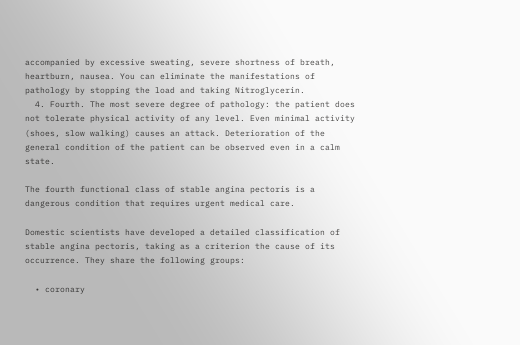accompanied by excessive sweating, severe shortness of breath, heartburn, nausea. You can eliminate the manifestations of pathology by stopping the load and taking Nitroglycerin.
  4. Fourth. The most severe degree of pathology: the patient does not tolerate physical activity of any level. Even minimal activity (shoes, slow walking) causes an attack. Deterioration of the general condition of the patient can be observed even in a calm state.

The fourth functional class of stable angina pectoris is a dangerous condition that requires urgent medical care.

Domestic scientists have developed a detailed classification of stable angina pectoris, taking as a criterion the cause of its occurrence. They share the following groups:

  • coronary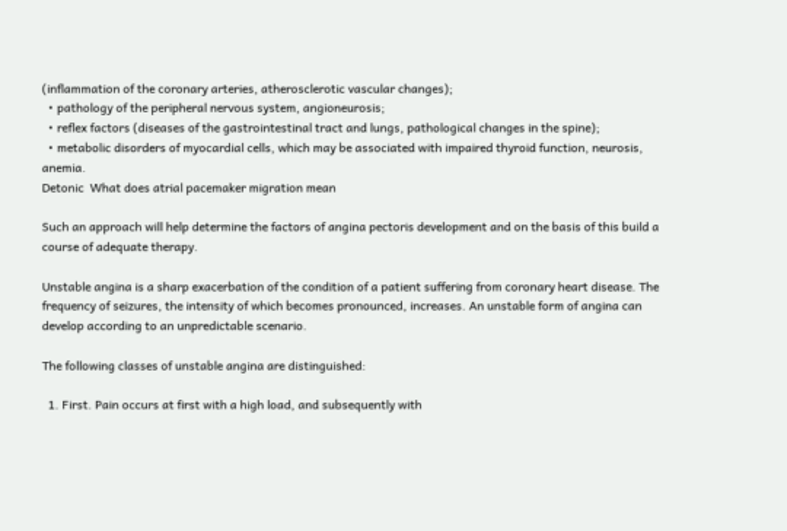(inflammation of the coronary arteries, atherosclerotic vascular changes);
  • pathology of the peripheral nervous system, angioneurosis;
  • reflex factors (diseases of the gastrointestinal tract and lungs, pathological changes in the spine);
  • metabolic disorders of myocardial cells, which may be associated with impaired thyroid function, neurosis, anemia.
Detonic  What does atrial pacemaker migration mean

Such an approach will help determine the factors of angina pectoris development and on the basis of this build a course of adequate therapy.

Unstable angina is a sharp exacerbation of the condition of a patient suffering from coronary heart disease. The frequency of seizures, the intensity of which becomes pronounced, increases. An unstable form of angina can develop according to an unpredictable scenario.

The following classes of unstable angina are distinguished:

  1. First. Pain occurs at first with a high load, and subsequently with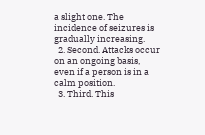a slight one. The incidence of seizures is gradually increasing.
  2. Second. Attacks occur on an ongoing basis, even if a person is in a calm position.
  3. Third. This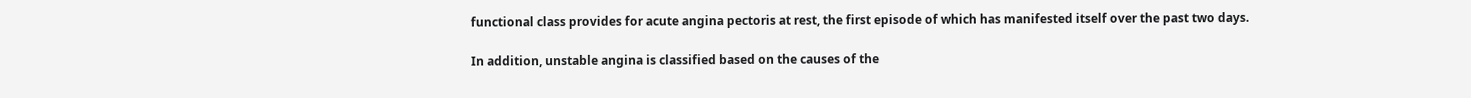functional class provides for acute angina pectoris at rest, the first episode of which has manifested itself over the past two days.

In addition, unstable angina is classified based on the causes of the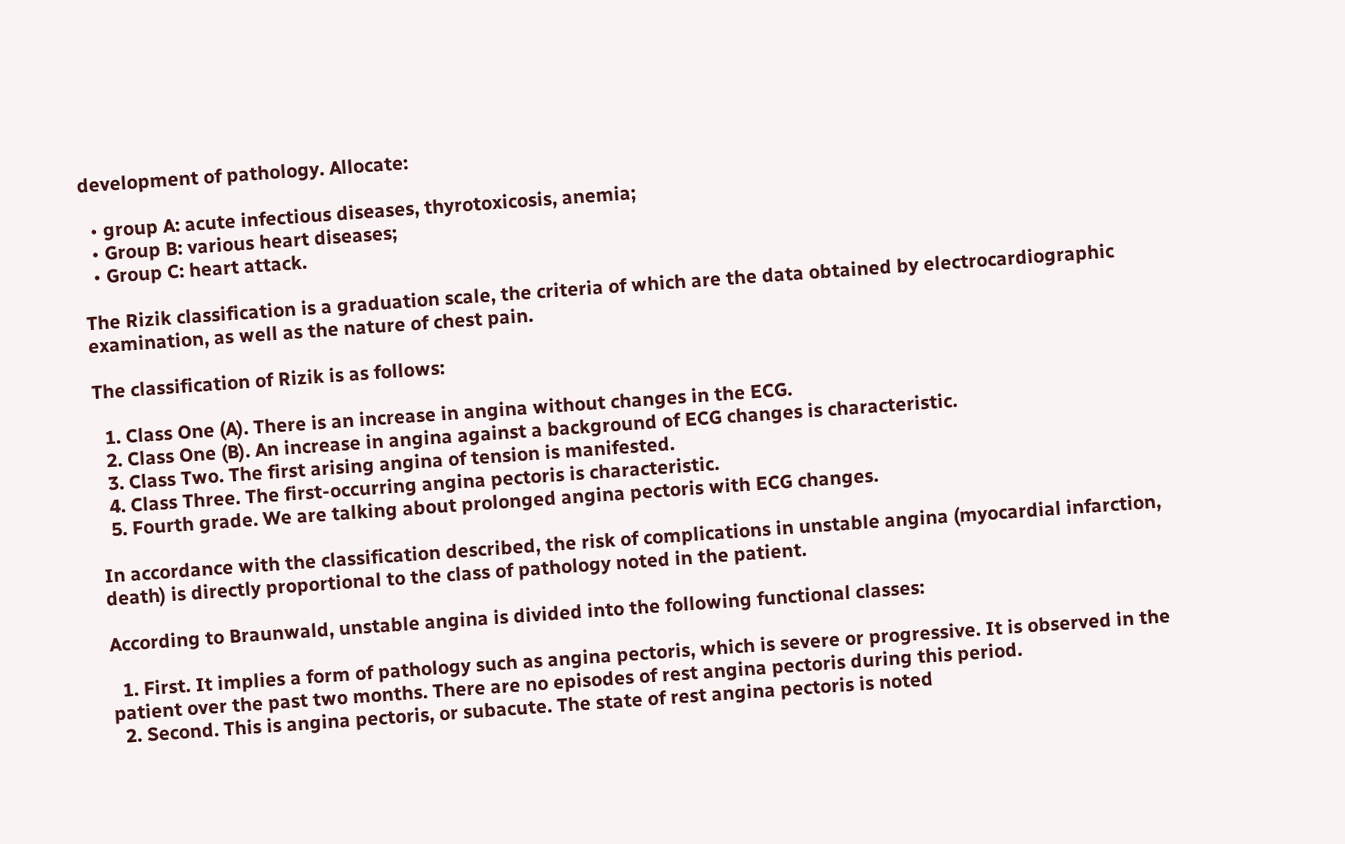development of pathology. Allocate:

  • group A: acute infectious diseases, thyrotoxicosis, anemia;
  • Group B: various heart diseases;
  • Group C: heart attack.

The Rizik classification is a graduation scale, the criteria of which are the data obtained by electrocardiographic examination, as well as the nature of chest pain.

The classification of Rizik is as follows:

  1. Class One (A). There is an increase in angina without changes in the ECG.
  2. Class One (B). An increase in angina against a background of ECG changes is characteristic.
  3. Class Two. The first arising angina of tension is manifested.
  4. Class Three. The first-occurring angina pectoris is characteristic.
  5. Fourth grade. We are talking about prolonged angina pectoris with ECG changes.

In accordance with the classification described, the risk of complications in unstable angina (myocardial infarction, death) is directly proportional to the class of pathology noted in the patient.

According to Braunwald, unstable angina is divided into the following functional classes:

  1. First. It implies a form of pathology such as angina pectoris, which is severe or progressive. It is observed in the patient over the past two months. There are no episodes of rest angina pectoris during this period.
  2. Second. This is angina pectoris, or subacute. The state of rest angina pectoris is noted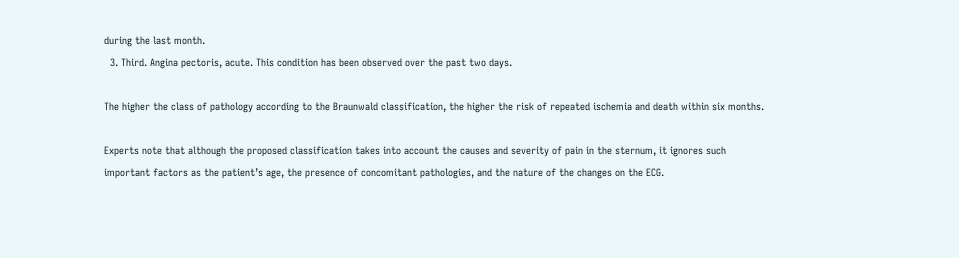during the last month.
  3. Third. Angina pectoris, acute. This condition has been observed over the past two days.

The higher the class of pathology according to the Braunwald classification, the higher the risk of repeated ischemia and death within six months.

Experts note that although the proposed classification takes into account the causes and severity of pain in the sternum, it ignores such important factors as the patient’s age, the presence of concomitant pathologies, and the nature of the changes on the ECG.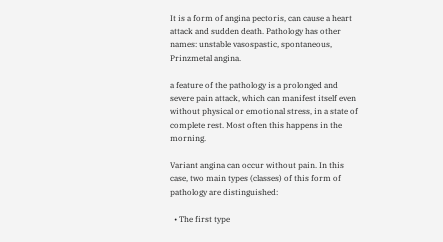It is a form of angina pectoris, can cause a heart attack and sudden death. Pathology has other names: unstable vasospastic, spontaneous, Prinzmetal angina.

a feature of the pathology is a prolonged and severe pain attack, which can manifest itself even without physical or emotional stress, in a state of complete rest. Most often this happens in the morning.

Variant angina can occur without pain. In this case, two main types (classes) of this form of pathology are distinguished:

  • The first type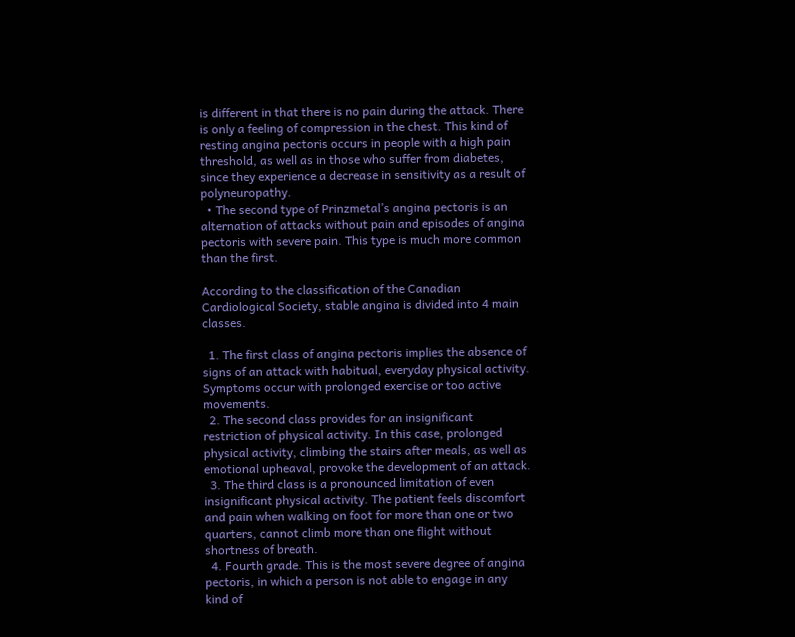is different in that there is no pain during the attack. There is only a feeling of compression in the chest. This kind of resting angina pectoris occurs in people with a high pain threshold, as well as in those who suffer from diabetes, since they experience a decrease in sensitivity as a result of polyneuropathy.
  • The second type of Prinzmetal’s angina pectoris is an alternation of attacks without pain and episodes of angina pectoris with severe pain. This type is much more common than the first.

According to the classification of the Canadian Cardiological Society, stable angina is divided into 4 main classes.

  1. The first class of angina pectoris implies the absence of signs of an attack with habitual, everyday physical activity. Symptoms occur with prolonged exercise or too active movements.
  2. The second class provides for an insignificant restriction of physical activity. In this case, prolonged physical activity, climbing the stairs after meals, as well as emotional upheaval, provoke the development of an attack.
  3. The third class is a pronounced limitation of even insignificant physical activity. The patient feels discomfort and pain when walking on foot for more than one or two quarters, cannot climb more than one flight without shortness of breath.
  4. Fourth grade. This is the most severe degree of angina pectoris, in which a person is not able to engage in any kind of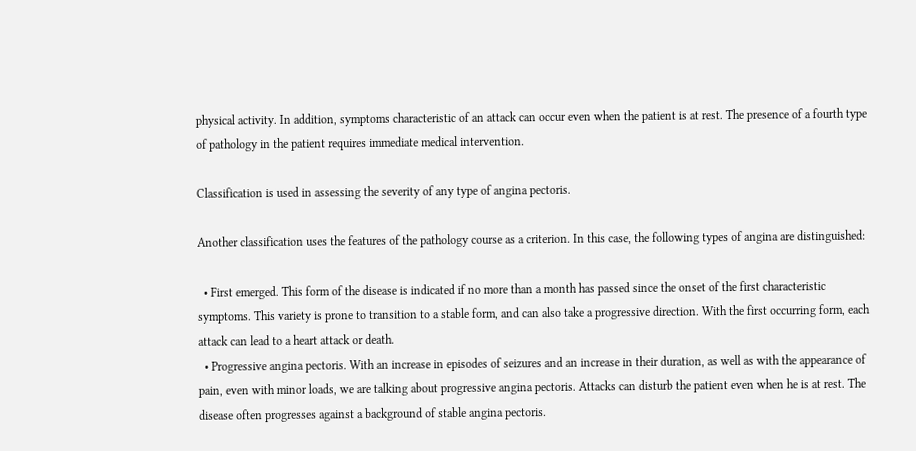physical activity. In addition, symptoms characteristic of an attack can occur even when the patient is at rest. The presence of a fourth type of pathology in the patient requires immediate medical intervention.

Classification is used in assessing the severity of any type of angina pectoris.

Another classification uses the features of the pathology course as a criterion. In this case, the following types of angina are distinguished:

  • First emerged. This form of the disease is indicated if no more than a month has passed since the onset of the first characteristic symptoms. This variety is prone to transition to a stable form, and can also take a progressive direction. With the first occurring form, each attack can lead to a heart attack or death.
  • Progressive angina pectoris. With an increase in episodes of seizures and an increase in their duration, as well as with the appearance of pain, even with minor loads, we are talking about progressive angina pectoris. Attacks can disturb the patient even when he is at rest. The disease often progresses against a background of stable angina pectoris.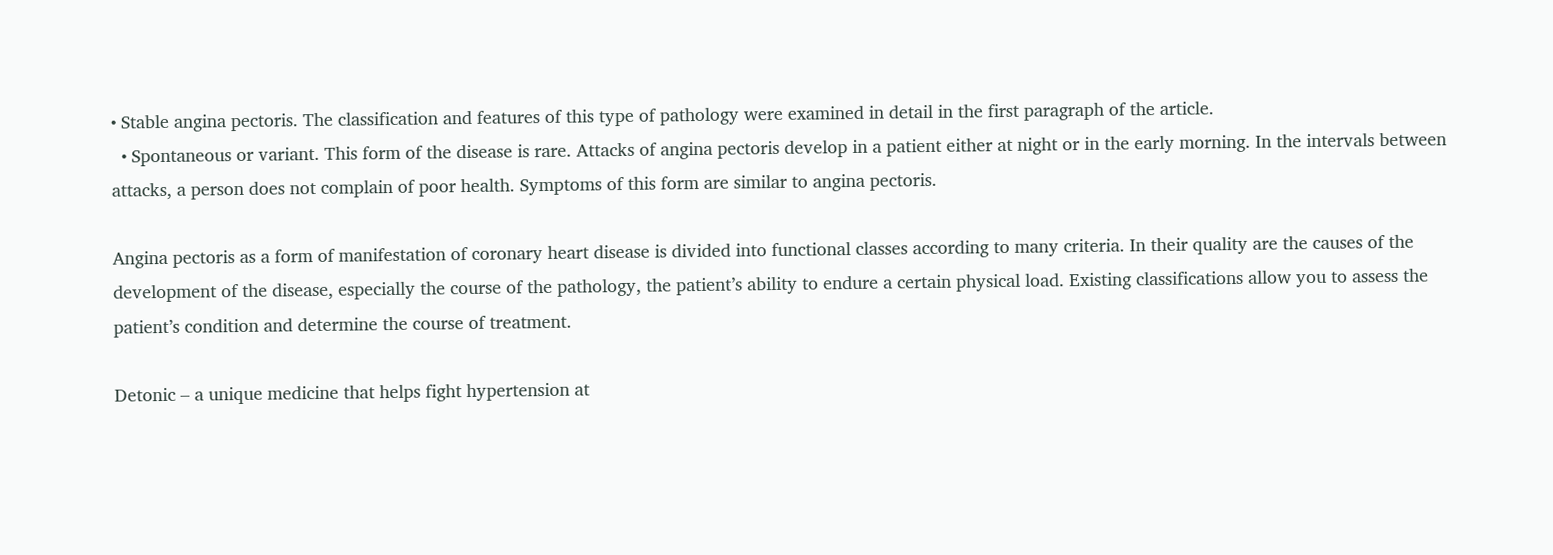• Stable angina pectoris. The classification and features of this type of pathology were examined in detail in the first paragraph of the article.
  • Spontaneous or variant. This form of the disease is rare. Attacks of angina pectoris develop in a patient either at night or in the early morning. In the intervals between attacks, a person does not complain of poor health. Symptoms of this form are similar to angina pectoris.

Angina pectoris as a form of manifestation of coronary heart disease is divided into functional classes according to many criteria. In their quality are the causes of the development of the disease, especially the course of the pathology, the patient’s ability to endure a certain physical load. Existing classifications allow you to assess the patient’s condition and determine the course of treatment.

Detonic – a unique medicine that helps fight hypertension at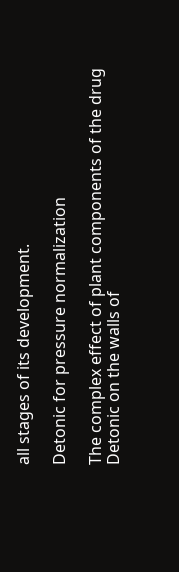all stages of its development.

Detonic for pressure normalization

The complex effect of plant components of the drug Detonic on the walls of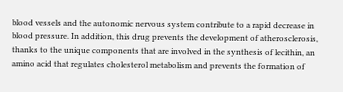blood vessels and the autonomic nervous system contribute to a rapid decrease in blood pressure. In addition, this drug prevents the development of atherosclerosis, thanks to the unique components that are involved in the synthesis of lecithin, an amino acid that regulates cholesterol metabolism and prevents the formation of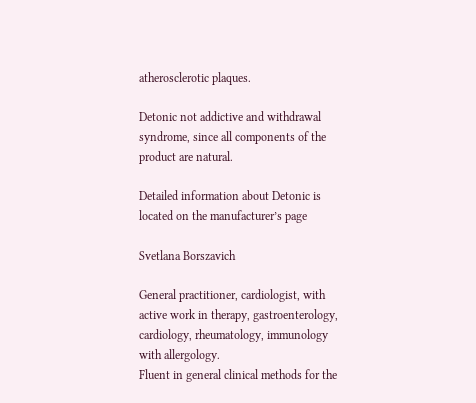atherosclerotic plaques.

Detonic not addictive and withdrawal syndrome, since all components of the product are natural.

Detailed information about Detonic is located on the manufacturer’s page

Svetlana Borszavich

General practitioner, cardiologist, with active work in therapy, gastroenterology, cardiology, rheumatology, immunology with allergology.
Fluent in general clinical methods for the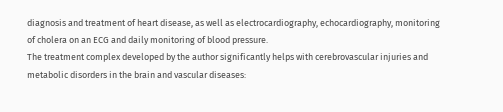diagnosis and treatment of heart disease, as well as electrocardiography, echocardiography, monitoring of cholera on an ECG and daily monitoring of blood pressure.
The treatment complex developed by the author significantly helps with cerebrovascular injuries and metabolic disorders in the brain and vascular diseases: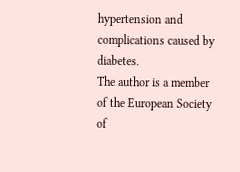hypertension and complications caused by diabetes.
The author is a member of the European Society of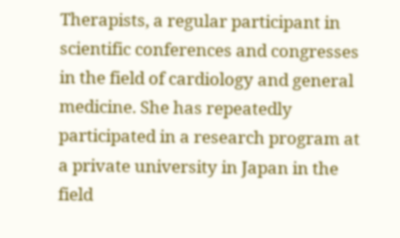Therapists, a regular participant in scientific conferences and congresses in the field of cardiology and general medicine. She has repeatedly participated in a research program at a private university in Japan in the field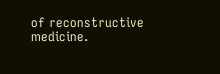of reconstructive medicine.